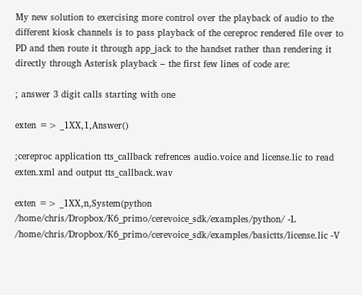My new solution to exercising more control over the playback of audio to the different kiosk channels is to pass playback of the cereproc rendered file over to PD and then route it through app_jack to the handset rather than rendering it directly through Asterisk playback – the first few lines of code are:

; answer 3 digit calls starting with one

exten => _1XX,1,Answer()

;cereproc application tts_callback refrences audio.voice and license.lic to read exten.xml and output tts_callback.wav

exten => _1XX,n,System(python /home/chris/Dropbox/K6_primo/cerevoice_sdk/examples/python/ -L /home/chris/Dropbox/K6_primo/cerevoice_sdk/examples/basictts/license.lic -V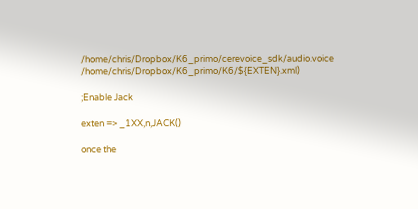/home/chris/Dropbox/K6_primo/cerevoice_sdk/audio.voice  /home/chris/Dropbox/K6_primo/K6/${EXTEN}.xml)

;Enable Jack

exten => _1XX,n,JACK()

once the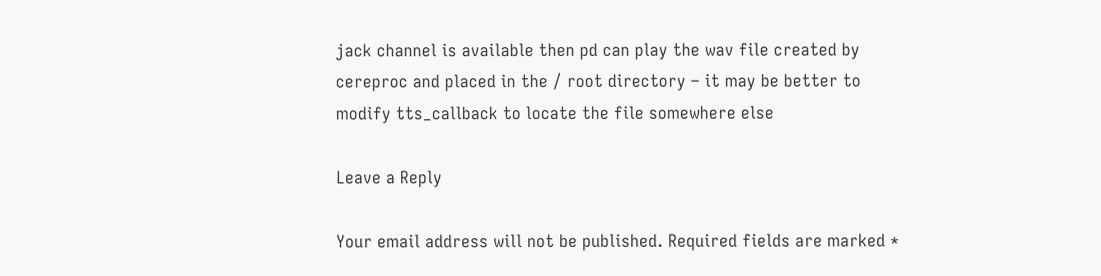jack channel is available then pd can play the wav file created by cereproc and placed in the / root directory – it may be better to modify tts_callback to locate the file somewhere else

Leave a Reply

Your email address will not be published. Required fields are marked *